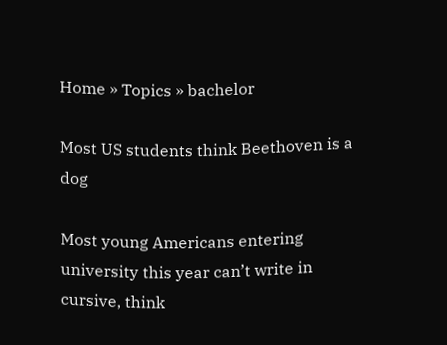Home » Topics » bachelor

Most US students think Beethoven is a dog

Most young Americans entering university this year can’t write in cursive, think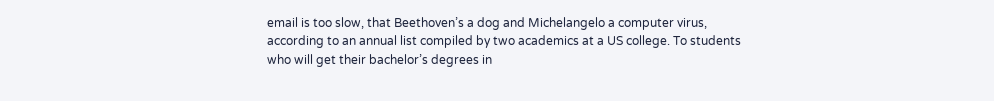email is too slow, that Beethoven’s a dog and Michelangelo a computer virus, according to an annual list compiled by two academics at a US college. To students who will get their bachelor’s degrees in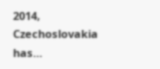2014, Czechoslovakia has…